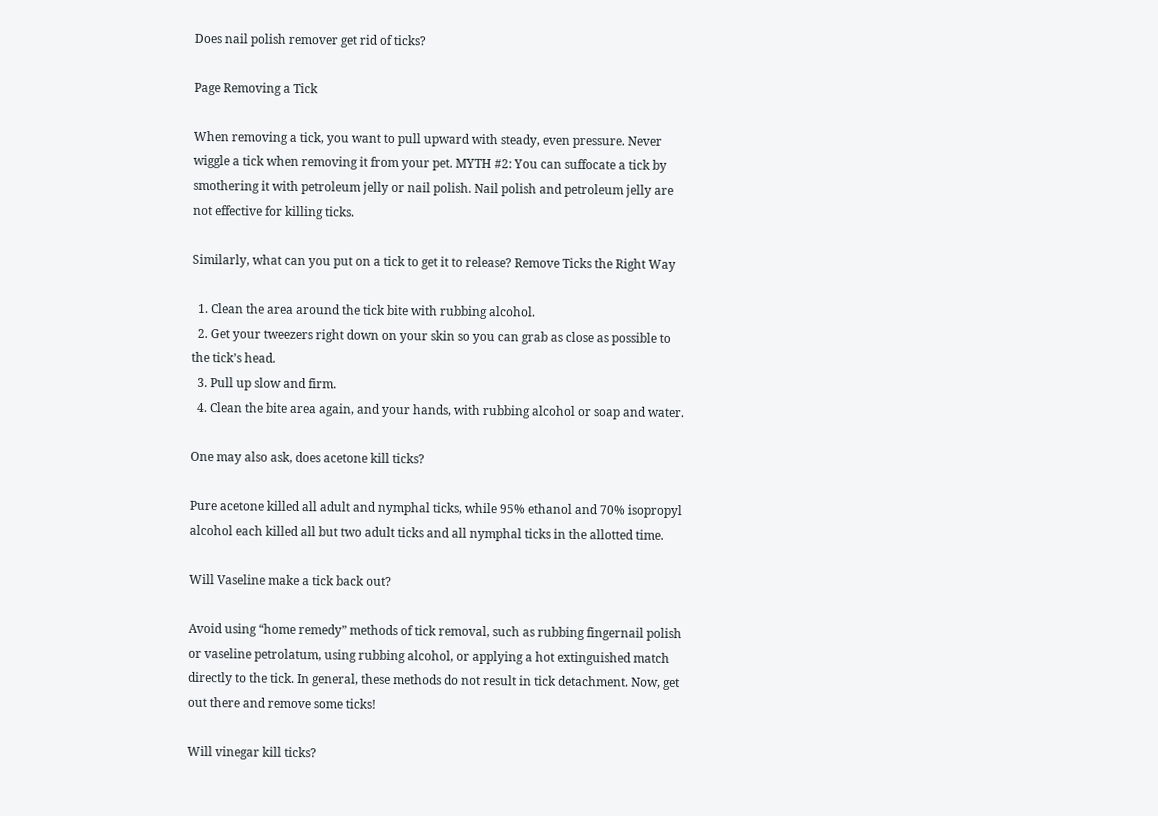Does nail polish remover get rid of ticks?

Page Removing a Tick

When removing a tick, you want to pull upward with steady, even pressure. Never wiggle a tick when removing it from your pet. MYTH #2: You can suffocate a tick by smothering it with petroleum jelly or nail polish. Nail polish and petroleum jelly are not effective for killing ticks.

Similarly, what can you put on a tick to get it to release? Remove Ticks the Right Way

  1. Clean the area around the tick bite with rubbing alcohol.
  2. Get your tweezers right down on your skin so you can grab as close as possible to the tick’s head.
  3. Pull up slow and firm.
  4. Clean the bite area again, and your hands, with rubbing alcohol or soap and water.

One may also ask, does acetone kill ticks?

Pure acetone killed all adult and nymphal ticks, while 95% ethanol and 70% isopropyl alcohol each killed all but two adult ticks and all nymphal ticks in the allotted time.

Will Vaseline make a tick back out?

Avoid using “home remedy” methods of tick removal, such as rubbing fingernail polish or vaseline petrolatum, using rubbing alcohol, or applying a hot extinguished match directly to the tick. In general, these methods do not result in tick detachment. Now, get out there and remove some ticks!

Will vinegar kill ticks?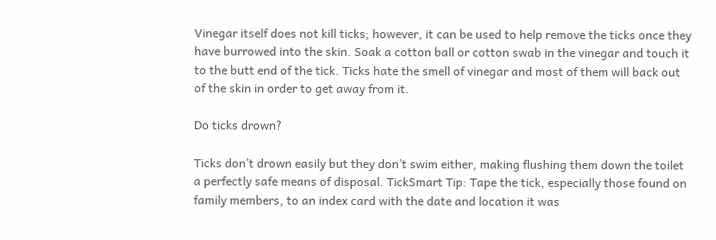Vinegar itself does not kill ticks; however, it can be used to help remove the ticks once they have burrowed into the skin. Soak a cotton ball or cotton swab in the vinegar and touch it to the butt end of the tick. Ticks hate the smell of vinegar and most of them will back out of the skin in order to get away from it.

Do ticks drown?

Ticks don’t drown easily but they don’t swim either, making flushing them down the toilet a perfectly safe means of disposal. TickSmart Tip: Tape the tick, especially those found on family members, to an index card with the date and location it was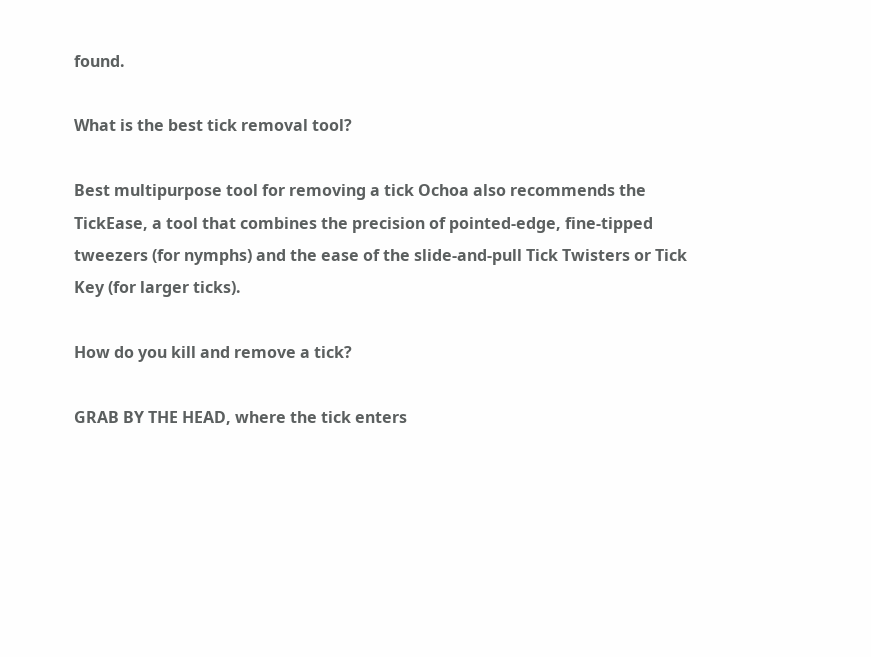found.

What is the best tick removal tool?

Best multipurpose tool for removing a tick Ochoa also recommends the TickEase, a tool that combines the precision of pointed-edge, fine-tipped tweezers (for nymphs) and the ease of the slide-and-pull Tick Twisters or Tick Key (for larger ticks).

How do you kill and remove a tick?

GRAB BY THE HEAD, where the tick enters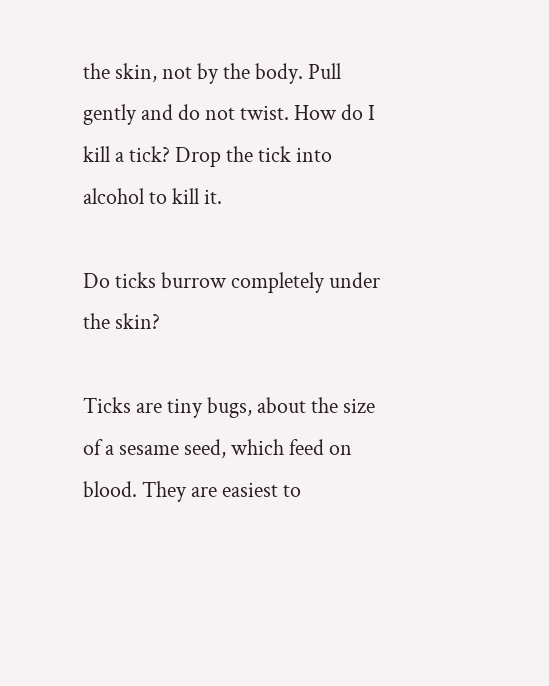the skin, not by the body. Pull gently and do not twist. How do I kill a tick? Drop the tick into alcohol to kill it.

Do ticks burrow completely under the skin?

Ticks are tiny bugs, about the size of a sesame seed, which feed on blood. They are easiest to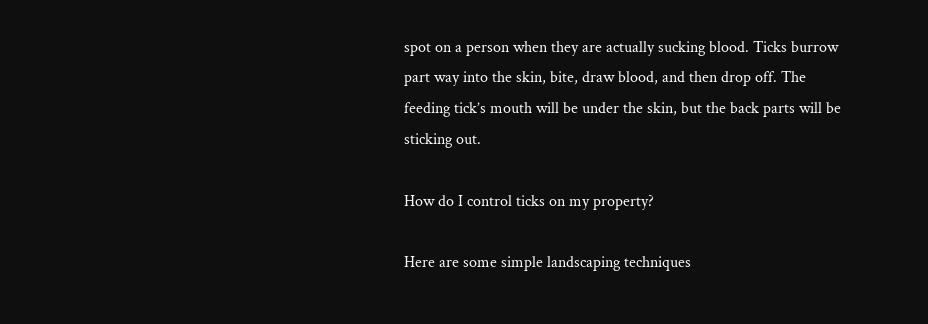spot on a person when they are actually sucking blood. Ticks burrow part way into the skin, bite, draw blood, and then drop off. The feeding tick’s mouth will be under the skin, but the back parts will be sticking out.

How do I control ticks on my property?

Here are some simple landscaping techniques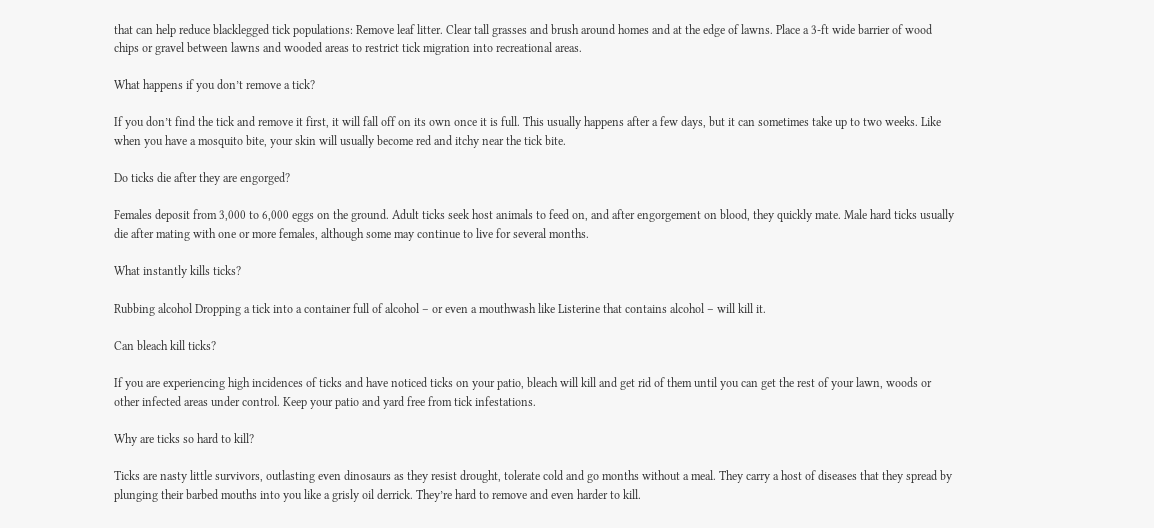that can help reduce blacklegged tick populations: Remove leaf litter. Clear tall grasses and brush around homes and at the edge of lawns. Place a 3-ft wide barrier of wood chips or gravel between lawns and wooded areas to restrict tick migration into recreational areas.

What happens if you don’t remove a tick?

If you don’t find the tick and remove it first, it will fall off on its own once it is full. This usually happens after a few days, but it can sometimes take up to two weeks. Like when you have a mosquito bite, your skin will usually become red and itchy near the tick bite.

Do ticks die after they are engorged?

Females deposit from 3,000 to 6,000 eggs on the ground. Adult ticks seek host animals to feed on, and after engorgement on blood, they quickly mate. Male hard ticks usually die after mating with one or more females, although some may continue to live for several months.

What instantly kills ticks?

Rubbing alcohol Dropping a tick into a container full of alcohol – or even a mouthwash like Listerine that contains alcohol – will kill it.

Can bleach kill ticks?

If you are experiencing high incidences of ticks and have noticed ticks on your patio, bleach will kill and get rid of them until you can get the rest of your lawn, woods or other infected areas under control. Keep your patio and yard free from tick infestations.

Why are ticks so hard to kill?

Ticks are nasty little survivors, outlasting even dinosaurs as they resist drought, tolerate cold and go months without a meal. They carry a host of diseases that they spread by plunging their barbed mouths into you like a grisly oil derrick. They’re hard to remove and even harder to kill.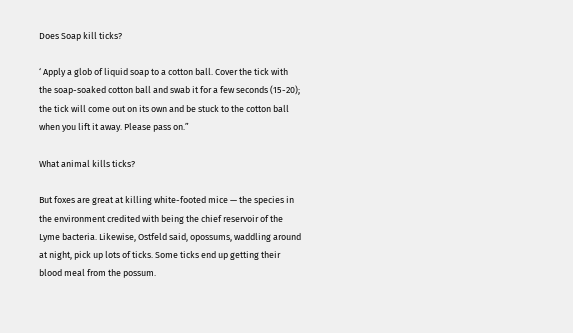Does Soap kill ticks?

‘ Apply a glob of liquid soap to a cotton ball. Cover the tick with the soap-soaked cotton ball and swab it for a few seconds (15-20); the tick will come out on its own and be stuck to the cotton ball when you lift it away. Please pass on.”

What animal kills ticks?

But foxes are great at killing white-footed mice — the species in the environment credited with being the chief reservoir of the Lyme bacteria. Likewise, Ostfeld said, opossums, waddling around at night, pick up lots of ticks. Some ticks end up getting their blood meal from the possum.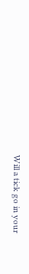Will a tick go in your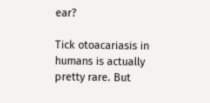ear?

Tick otoacariasis in humans is actually pretty rare. But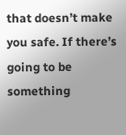that doesn’t make you safe. If there’s going to be something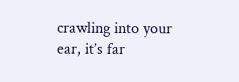crawling into your ear, it’s far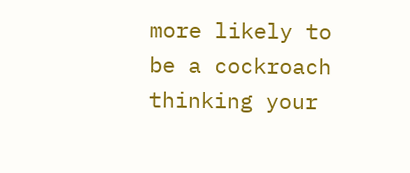more likely to be a cockroach thinking your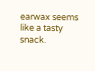earwax seems like a tasty snack.